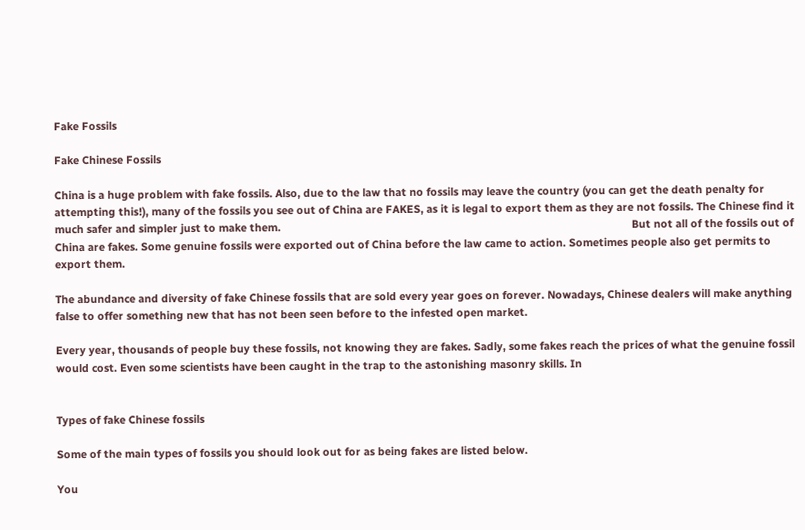Fake Fossils

Fake Chinese Fossils

China is a huge problem with fake fossils. Also, due to the law that no fossils may leave the country (you can get the death penalty for attempting this!), many of the fossils you see out of China are FAKES, as it is legal to export them as they are not fossils. The Chinese find it much safer and simpler just to make them.                                                                                                                     But not all of the fossils out of China are fakes. Some genuine fossils were exported out of China before the law came to action. Sometimes people also get permits to export them.

The abundance and diversity of fake Chinese fossils that are sold every year goes on forever. Nowadays, Chinese dealers will make anything false to offer something new that has not been seen before to the infested open market.

Every year, thousands of people buy these fossils, not knowing they are fakes. Sadly, some fakes reach the prices of what the genuine fossil would cost. Even some scientists have been caught in the trap to the astonishing masonry skills. In


Types of fake Chinese fossils

Some of the main types of fossils you should look out for as being fakes are listed below.

You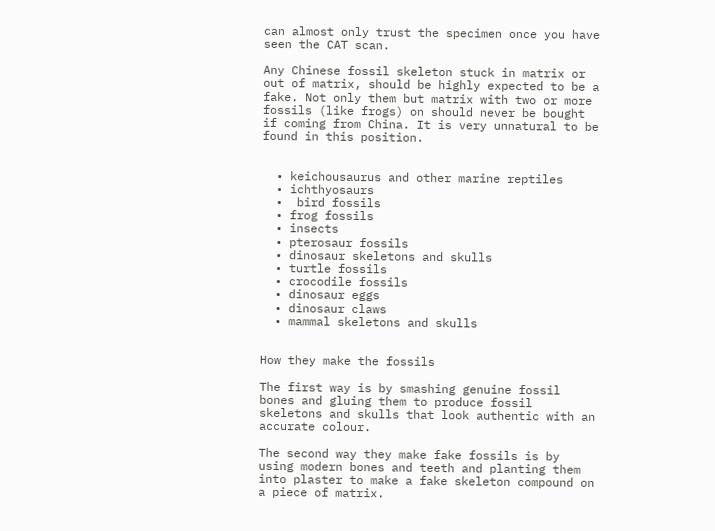can almost only trust the specimen once you have seen the CAT scan.

Any Chinese fossil skeleton stuck in matrix or out of matrix, should be highly expected to be a fake. Not only them but matrix with two or more fossils (like frogs) on should never be bought if coming from China. It is very unnatural to be found in this position.


  • keichousaurus and other marine reptiles
  • ichthyosaurs
  •  bird fossils
  • frog fossils
  • insects
  • pterosaur fossils
  • dinosaur skeletons and skulls
  • turtle fossils
  • crocodile fossils
  • dinosaur eggs
  • dinosaur claws
  • mammal skeletons and skulls


How they make the fossils

The first way is by smashing genuine fossil bones and gluing them to produce fossil skeletons and skulls that look authentic with an accurate colour.

The second way they make fake fossils is by using modern bones and teeth and planting them into plaster to make a fake skeleton compound on a piece of matrix.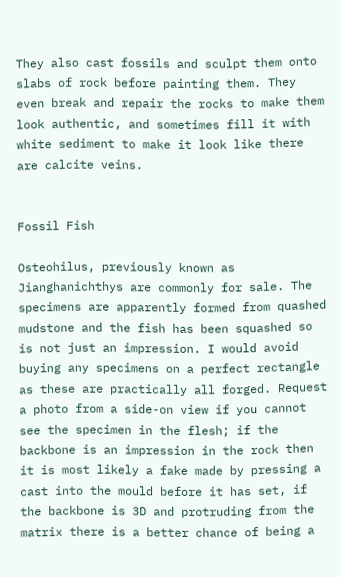They also cast fossils and sculpt them onto slabs of rock before painting them. They even break and repair the rocks to make them look authentic, and sometimes fill it with white sediment to make it look like there are calcite veins.


Fossil Fish

Osteohilus, previously known as Jianghanichthys are commonly for sale. The specimens are apparently formed from quashed mudstone and the fish has been squashed so is not just an impression. I would avoid buying any specimens on a perfect rectangle as these are practically all forged. Request a photo from a side-on view if you cannot see the specimen in the flesh; if the backbone is an impression in the rock then it is most likely a fake made by pressing a cast into the mould before it has set, if the backbone is 3D and protruding from the matrix there is a better chance of being a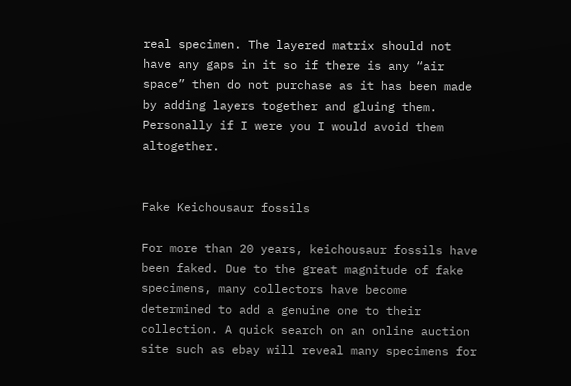real specimen. The layered matrix should not have any gaps in it so if there is any “air space” then do not purchase as it has been made by adding layers together and gluing them. Personally if I were you I would avoid them altogether.


Fake Keichousaur fossils

For more than 20 years, keichousaur fossils have been faked. Due to the great magnitude of fake specimens, many collectors have become determined to add a genuine one to their collection. A quick search on an online auction site such as ebay will reveal many specimens for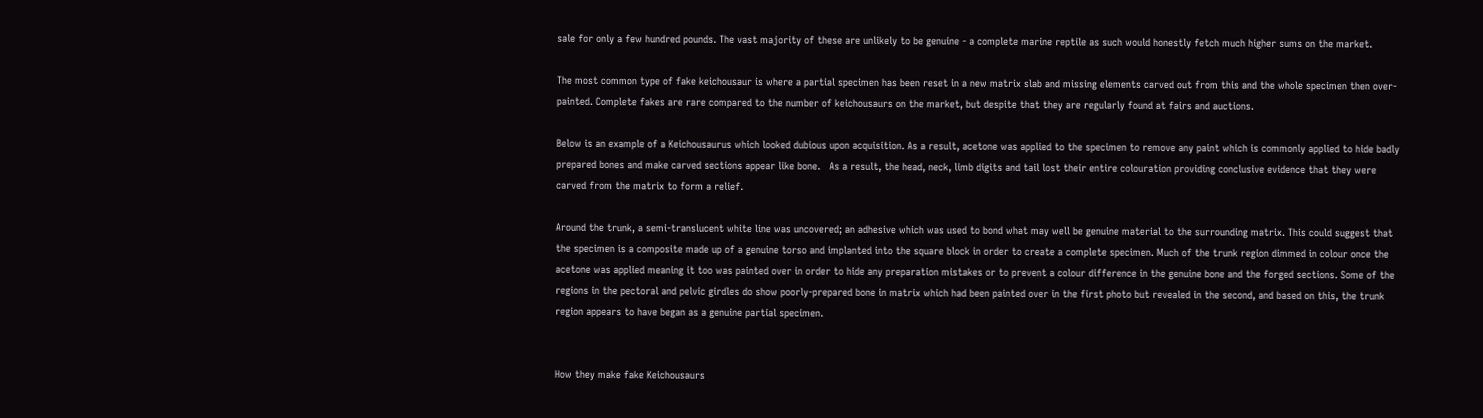sale for only a few hundred pounds. The vast majority of these are unlikely to be genuine - a complete marine reptile as such would honestly fetch much higher sums on the market.

The most common type of fake keichousaur is where a partial specimen has been reset in a new matrix slab and missing elements carved out from this and the whole specimen then over-painted. Complete fakes are rare compared to the number of keichousaurs on the market, but despite that they are regularly found at fairs and auctions.

Below is an example of a Keichousaurus which looked dubious upon acquisition. As a result, acetone was applied to the specimen to remove any paint which is commonly applied to hide badly prepared bones and make carved sections appear like bone.   As a result, the head, neck, limb digits and tail lost their entire colouration providing conclusive evidence that they were carved from the matrix to form a relief.

Around the trunk, a semi-translucent white line was uncovered; an adhesive which was used to bond what may well be genuine material to the surrounding matrix. This could suggest that the specimen is a composite made up of a genuine torso and implanted into the square block in order to create a complete specimen. Much of the trunk region dimmed in colour once the acetone was applied meaning it too was painted over in order to hide any preparation mistakes or to prevent a colour difference in the genuine bone and the forged sections. Some of the regions in the pectoral and pelvic girdles do show poorly-prepared bone in matrix which had been painted over in the first photo but revealed in the second, and based on this, the trunk region appears to have began as a genuine partial specimen.


How they make fake Keichousaurs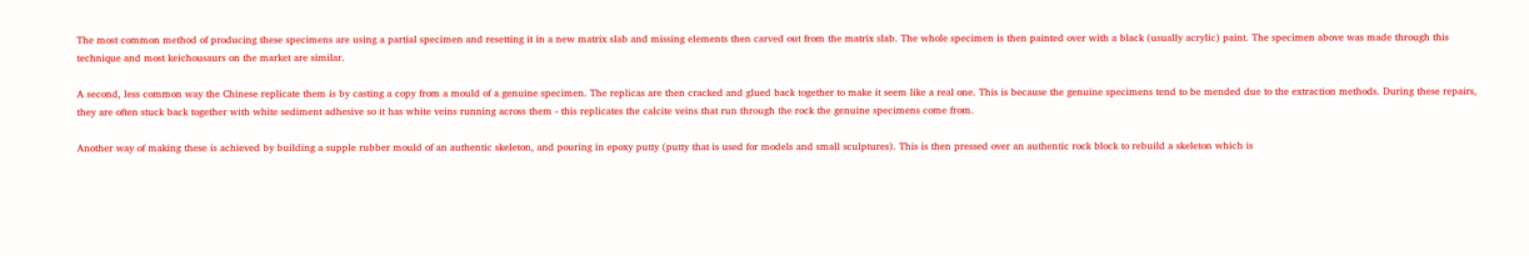The most common method of producing these specimens are using a partial specimen and resetting it in a new matrix slab and missing elements then carved out from the matrix slab. The whole specimen is then painted over with a black (usually acrylic) paint. The specimen above was made through this technique and most keichousaurs on the market are similar.

A second, less common way the Chinese replicate them is by casting a copy from a mould of a genuine specimen. The replicas are then cracked and glued back together to make it seem like a real one. This is because the genuine specimens tend to be mended due to the extraction methods. During these repairs, they are often stuck back together with white sediment adhesive so it has white veins running across them - this replicates the calcite veins that run through the rock the genuine specimens come from.

Another way of making these is achieved by building a supple rubber mould of an authentic skeleton, and pouring in epoxy putty (putty that is used for models and small sculptures). This is then pressed over an authentic rock block to rebuild a skeleton which is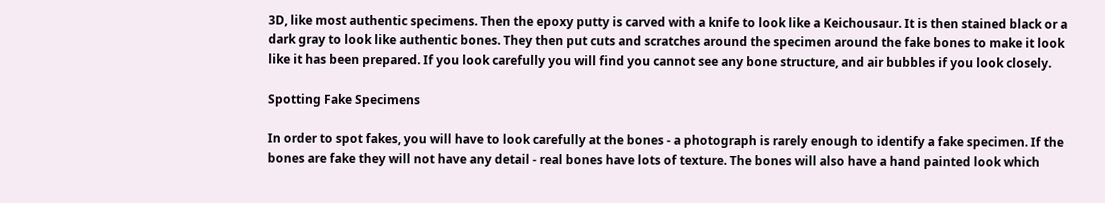3D, like most authentic specimens. Then the epoxy putty is carved with a knife to look like a Keichousaur. It is then stained black or a dark gray to look like authentic bones. They then put cuts and scratches around the specimen around the fake bones to make it look like it has been prepared. If you look carefully you will find you cannot see any bone structure, and air bubbles if you look closely.

Spotting Fake Specimens

In order to spot fakes, you will have to look carefully at the bones - a photograph is rarely enough to identify a fake specimen. If the bones are fake they will not have any detail - real bones have lots of texture. The bones will also have a hand painted look which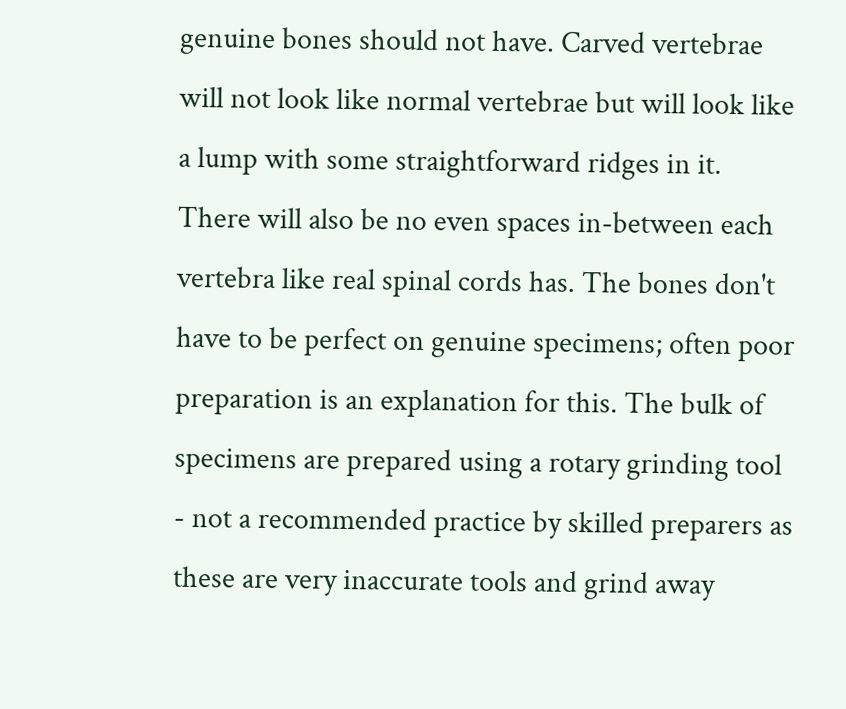genuine bones should not have. Carved vertebrae will not look like normal vertebrae but will look like a lump with some straightforward ridges in it. There will also be no even spaces in-between each vertebra like real spinal cords has. The bones don't have to be perfect on genuine specimens; often poor preparation is an explanation for this. The bulk of specimens are prepared using a rotary grinding tool - not a recommended practice by skilled preparers as these are very inaccurate tools and grind away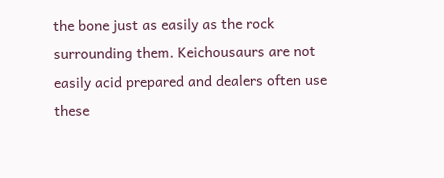the bone just as easily as the rock surrounding them. Keichousaurs are not easily acid prepared and dealers often use these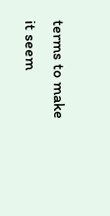terms to make it seem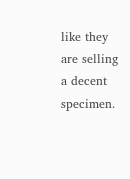like they are selling a decent specimen.